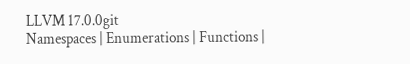LLVM 17.0.0git
Namespaces | Enumerations | Functions |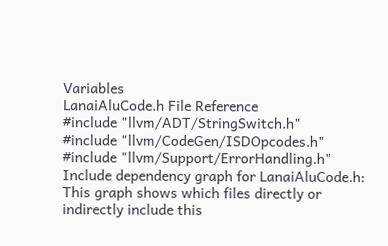Variables
LanaiAluCode.h File Reference
#include "llvm/ADT/StringSwitch.h"
#include "llvm/CodeGen/ISDOpcodes.h"
#include "llvm/Support/ErrorHandling.h"
Include dependency graph for LanaiAluCode.h:
This graph shows which files directly or indirectly include this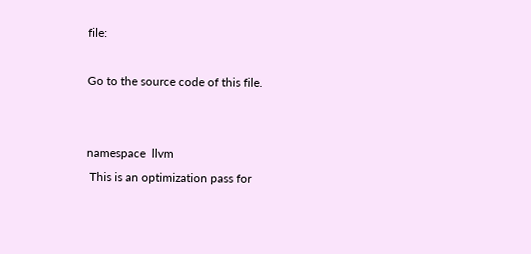file:

Go to the source code of this file.


namespace  llvm
 This is an optimization pass for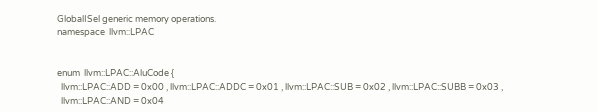GlobalISel generic memory operations.
namespace  llvm::LPAC


enum  llvm::LPAC::AluCode {
  llvm::LPAC::ADD = 0x00 , llvm::LPAC::ADDC = 0x01 , llvm::LPAC::SUB = 0x02 , llvm::LPAC::SUBB = 0x03 ,
  llvm::LPAC::AND = 0x04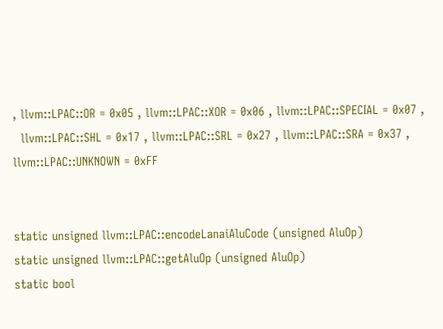, llvm::LPAC::OR = 0x05 , llvm::LPAC::XOR = 0x06 , llvm::LPAC::SPECIAL = 0x07 ,
  llvm::LPAC::SHL = 0x17 , llvm::LPAC::SRL = 0x27 , llvm::LPAC::SRA = 0x37 , llvm::LPAC::UNKNOWN = 0xFF


static unsigned llvm::LPAC::encodeLanaiAluCode (unsigned AluOp)
static unsigned llvm::LPAC::getAluOp (unsigned AluOp)
static bool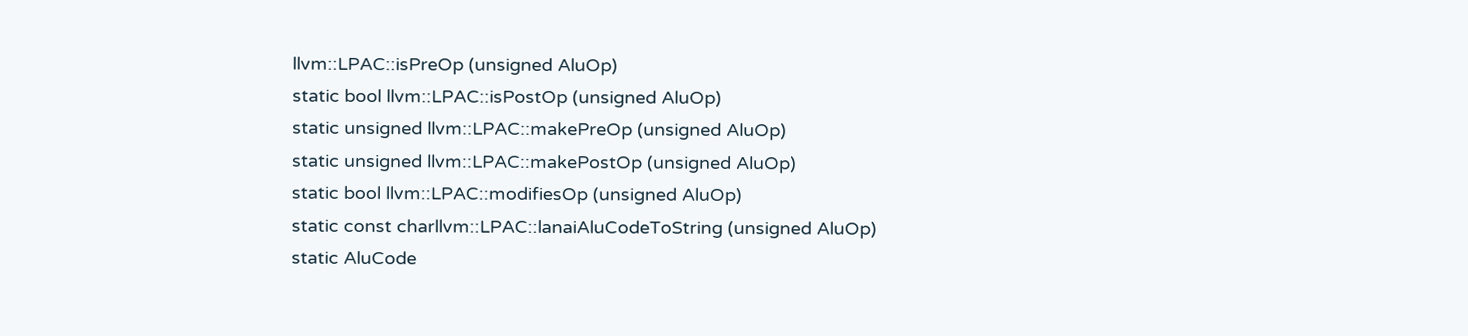llvm::LPAC::isPreOp (unsigned AluOp)
static bool llvm::LPAC::isPostOp (unsigned AluOp)
static unsigned llvm::LPAC::makePreOp (unsigned AluOp)
static unsigned llvm::LPAC::makePostOp (unsigned AluOp)
static bool llvm::LPAC::modifiesOp (unsigned AluOp)
static const charllvm::LPAC::lanaiAluCodeToString (unsigned AluOp)
static AluCode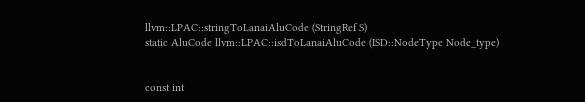llvm::LPAC::stringToLanaiAluCode (StringRef S)
static AluCode llvm::LPAC::isdToLanaiAluCode (ISD::NodeType Node_type)


const int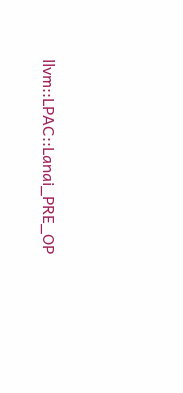llvm::LPAC::Lanai_PRE_OP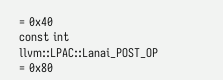= 0x40
const int llvm::LPAC::Lanai_POST_OP = 0x80